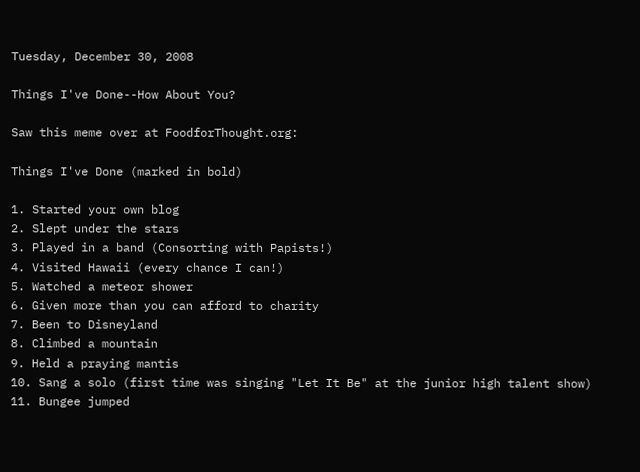Tuesday, December 30, 2008

Things I've Done--How About You?

Saw this meme over at FoodforThought.org:

Things I've Done (marked in bold)

1. Started your own blog
2. Slept under the stars
3. Played in a band (Consorting with Papists!)
4. Visited Hawaii (every chance I can!)
5. Watched a meteor shower
6. Given more than you can afford to charity
7. Been to Disneyland
8. Climbed a mountain
9. Held a praying mantis
10. Sang a solo (first time was singing "Let It Be" at the junior high talent show)
11. Bungee jumped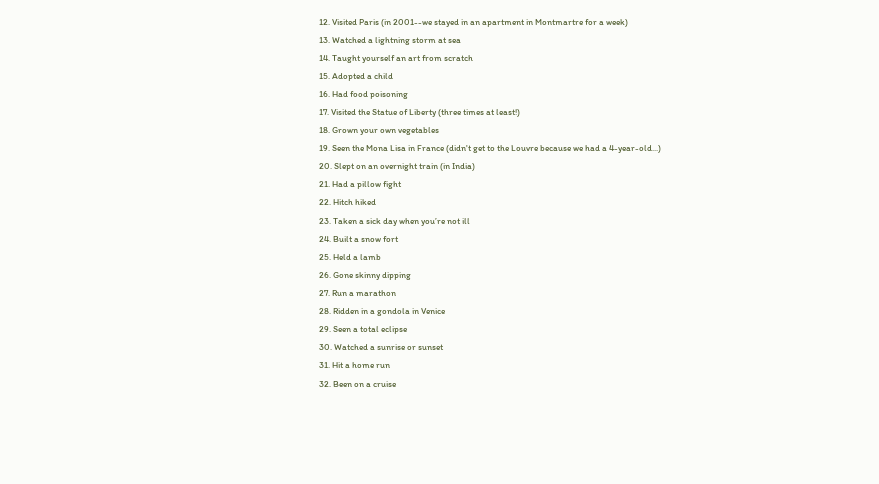12. Visited Paris (in 2001--we stayed in an apartment in Montmartre for a week)
13. Watched a lightning storm at sea
14. Taught yourself an art from scratch
15. Adopted a child
16. Had food poisoning
17. Visited the Statue of Liberty (three times at least!)
18. Grown your own vegetables
19. Seen the Mona Lisa in France (didn't get to the Louvre because we had a 4-year-old...)
20. Slept on an overnight train (in India)
21. Had a pillow fight
22. Hitch hiked
23. Taken a sick day when you’re not ill
24. Built a snow fort
25. Held a lamb
26. Gone skinny dipping
27. Run a marathon
28. Ridden in a gondola in Venice
29. Seen a total eclipse
30. Watched a sunrise or sunset
31. Hit a home run
32. Been on a cruise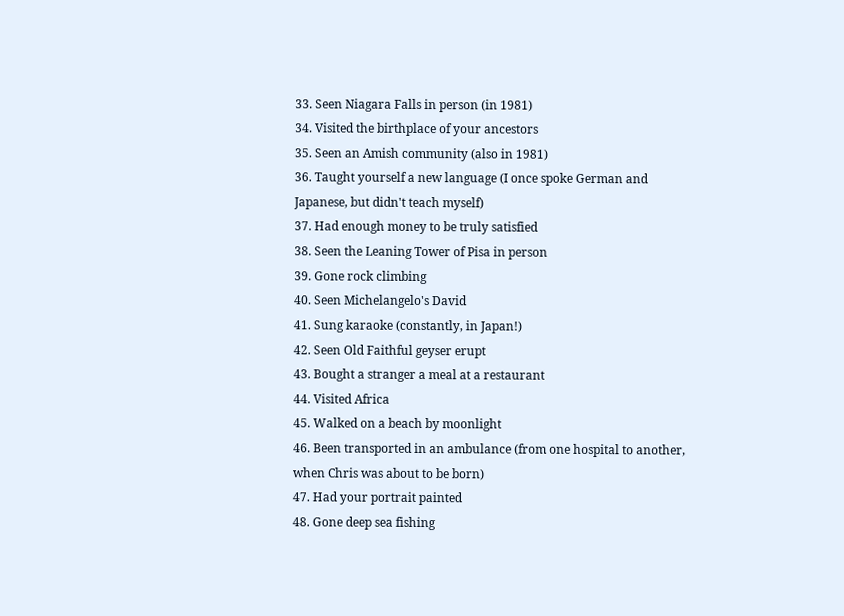33. Seen Niagara Falls in person (in 1981)
34. Visited the birthplace of your ancestors
35. Seen an Amish community (also in 1981)
36. Taught yourself a new language (I once spoke German and Japanese, but didn't teach myself)
37. Had enough money to be truly satisfied
38. Seen the Leaning Tower of Pisa in person
39. Gone rock climbing
40. Seen Michelangelo's David
41. Sung karaoke (constantly, in Japan!)
42. Seen Old Faithful geyser erupt
43. Bought a stranger a meal at a restaurant
44. Visited Africa
45. Walked on a beach by moonlight
46. Been transported in an ambulance (from one hospital to another, when Chris was about to be born)
47. Had your portrait painted
48. Gone deep sea fishing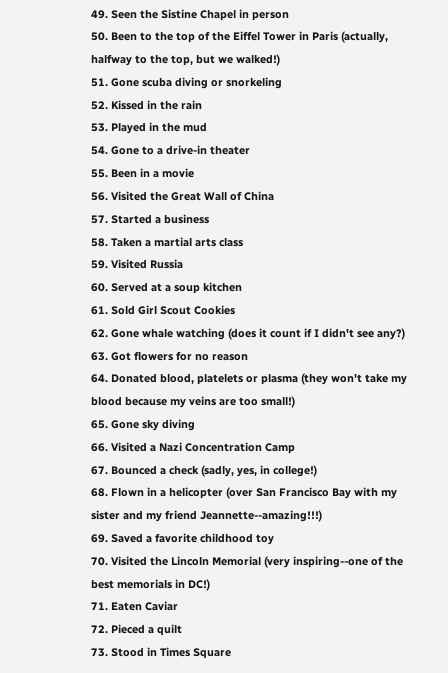49. Seen the Sistine Chapel in person
50. Been to the top of the Eiffel Tower in Paris (actually, halfway to the top, but we walked!)
51. Gone scuba diving or snorkeling
52. Kissed in the rain
53. Played in the mud
54. Gone to a drive-in theater
55. Been in a movie
56. Visited the Great Wall of China
57. Started a business
58. Taken a martial arts class
59. Visited Russia
60. Served at a soup kitchen
61. Sold Girl Scout Cookies
62. Gone whale watching (does it count if I didn't see any?)
63. Got flowers for no reason
64. Donated blood, platelets or plasma (they won't take my blood because my veins are too small!)
65. Gone sky diving
66. Visited a Nazi Concentration Camp
67. Bounced a check (sadly, yes, in college!)
68. Flown in a helicopter (over San Francisco Bay with my sister and my friend Jeannette--amazing!!!)
69. Saved a favorite childhood toy
70. Visited the Lincoln Memorial (very inspiring--one of the best memorials in DC!)
71. Eaten Caviar
72. Pieced a quilt
73. Stood in Times Square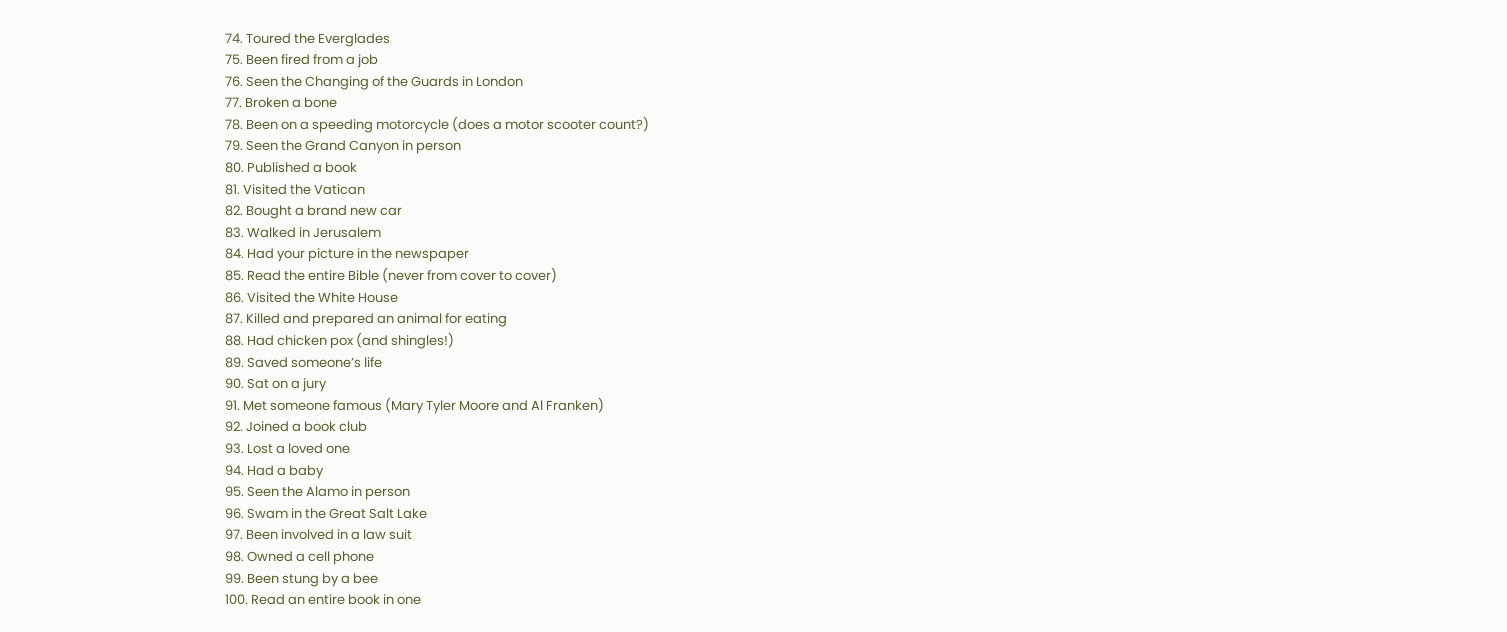74. Toured the Everglades
75. Been fired from a job
76. Seen the Changing of the Guards in London
77. Broken a bone
78. Been on a speeding motorcycle (does a motor scooter count?)
79. Seen the Grand Canyon in person
80. Published a book
81. Visited the Vatican
82. Bought a brand new car
83. Walked in Jerusalem
84. Had your picture in the newspaper
85. Read the entire Bible (never from cover to cover)
86. Visited the White House
87. Killed and prepared an animal for eating
88. Had chicken pox (and shingles!)
89. Saved someone’s life
90. Sat on a jury
91. Met someone famous (Mary Tyler Moore and Al Franken)
92. Joined a book club
93. Lost a loved one
94. Had a baby
95. Seen the Alamo in person
96. Swam in the Great Salt Lake
97. Been involved in a law suit
98. Owned a cell phone
99. Been stung by a bee
100. Read an entire book in one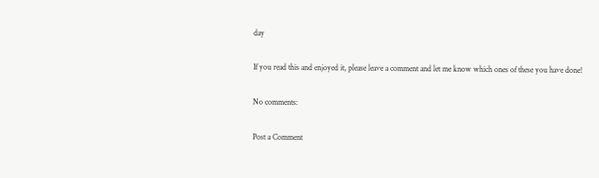day

If you read this and enjoyed it, please leave a comment and let me know which ones of these you have done!

No comments:

Post a Comment